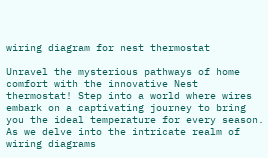wiring diagram for nest thermostat

Unravel the mysterious pathways of home comfort with the innovative Nest thermostat! Step into a world where wires embark on a captivating journey to bring you the ideal temperature for every season. As we delve into the intricate realm of wiring diagrams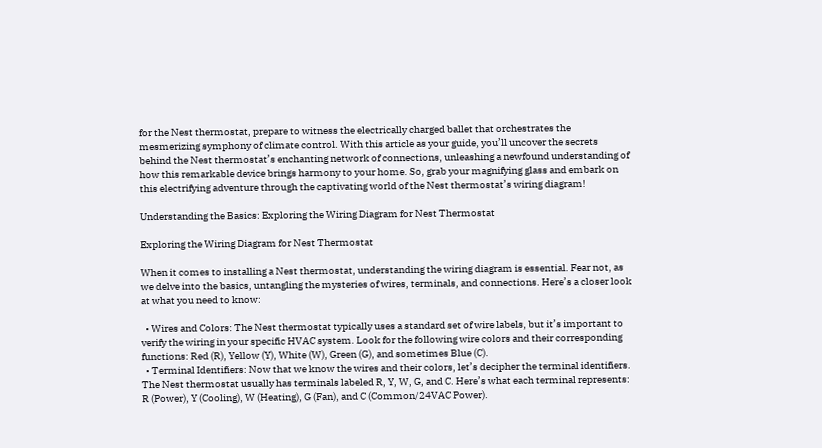for the Nest thermostat, prepare to witness the electrically charged ballet that orchestrates the mesmerizing symphony of climate control. With this article as your guide, you’ll uncover the secrets behind the Nest thermostat’s enchanting network of connections, unleashing a newfound understanding of how this remarkable device brings harmony to your home. So, grab your magnifying glass and embark on this electrifying adventure through the captivating world of the Nest thermostat’s wiring diagram!

Understanding the Basics: Exploring the Wiring Diagram for Nest Thermostat

Exploring the Wiring Diagram for Nest Thermostat

When it comes to installing a Nest thermostat, understanding the wiring diagram is essential. Fear not, as we delve into the basics, untangling the mysteries of wires, terminals, and connections. Here’s a closer look at what you need to know:

  • Wires and Colors: The Nest thermostat typically uses a standard set of wire labels, but it’s important to verify the wiring in your specific HVAC system. Look for the following wire colors and their corresponding functions: Red (R), Yellow (Y), White (W), Green (G), and sometimes Blue (C).
  • Terminal Identifiers: Now that we know the wires and their colors, let’s decipher the terminal identifiers. The Nest thermostat usually has terminals labeled R, Y, W, G, and C. Here’s what each terminal represents: R (Power), Y (Cooling), W (Heating), G (Fan), and C (Common/24VAC Power).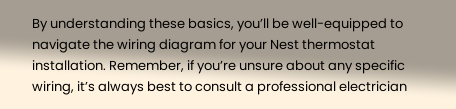By understanding these basics, you’ll be well-equipped to navigate the wiring diagram for your Nest thermostat installation. Remember, if you’re unsure about any specific wiring, it’s always best to consult a professional electrician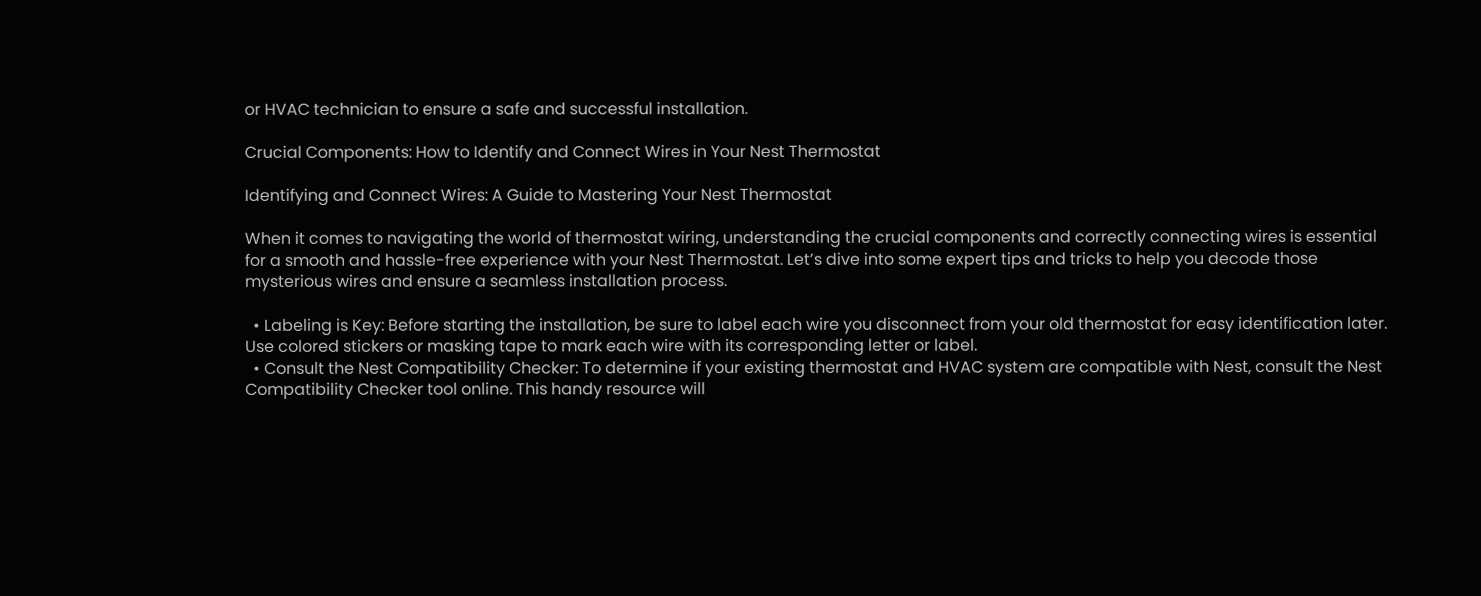or HVAC technician to ensure a safe and successful installation.

Crucial Components: How to Identify and Connect Wires in Your Nest Thermostat

Identifying and Connect Wires: A Guide to Mastering Your Nest Thermostat

When it comes to navigating the world of thermostat wiring, understanding the crucial components and correctly connecting wires is essential for a smooth and hassle-free experience with your Nest Thermostat. Let’s dive into some expert tips and tricks to help you decode those mysterious wires and ensure a seamless installation process.

  • Labeling is Key: Before starting the installation, be sure to label each wire you disconnect from your old thermostat for easy identification later. Use colored stickers or masking tape to mark each wire with its corresponding letter or label.
  • Consult the Nest Compatibility Checker: To determine if your existing thermostat and HVAC system are compatible with Nest, consult the Nest Compatibility Checker tool online. This handy resource will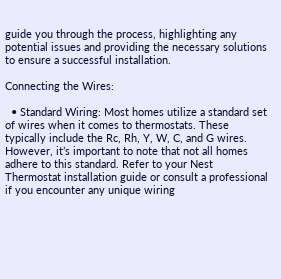guide you through the process, highlighting any potential issues and providing the necessary solutions to ensure a successful installation.

Connecting the Wires:

  • Standard Wiring: Most homes utilize a standard set of wires when it comes to thermostats. These typically include the Rc, Rh, Y, W, C, and G wires. However, it’s important to note that not all homes adhere to this standard. Refer to your Nest Thermostat installation guide or consult a professional if you encounter any unique wiring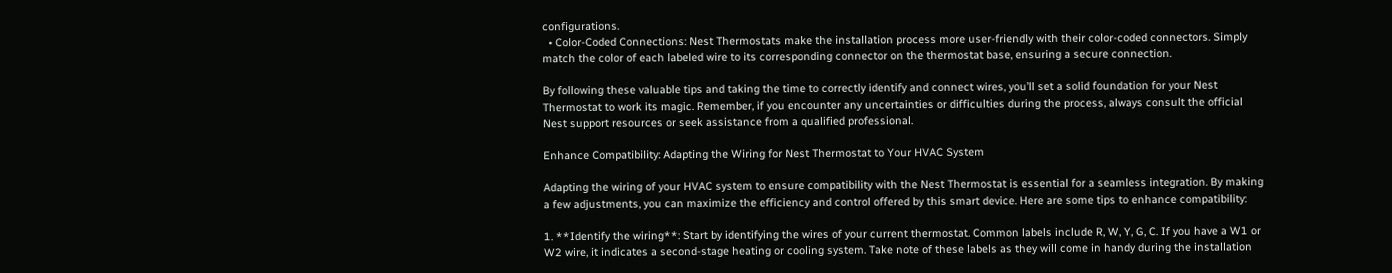configurations.
  • Color-Coded Connections: Nest Thermostats make the installation process more user-friendly with their color-coded connectors. Simply match the color of each labeled wire to its corresponding connector on the thermostat base, ensuring a secure connection.

By following these valuable tips and taking the time to correctly identify and connect wires, you’ll set a solid foundation for your Nest Thermostat to work its magic. Remember, if you encounter any uncertainties or difficulties during the process, always consult the official Nest support resources or seek assistance from a qualified professional.

Enhance Compatibility: Adapting the Wiring for Nest Thermostat to Your HVAC System

Adapting the wiring of your HVAC system to ensure compatibility with the Nest Thermostat is essential for a seamless integration. By making a few adjustments, you can maximize the efficiency and control offered by this smart device. Here are some tips to enhance compatibility:

1. **Identify the wiring**: Start by identifying the wires of your current thermostat. Common labels include R, W, Y, G, C. If you have a W1 or W2 wire, it indicates a second-stage heating or cooling system. Take note of these labels as they will come in handy during the installation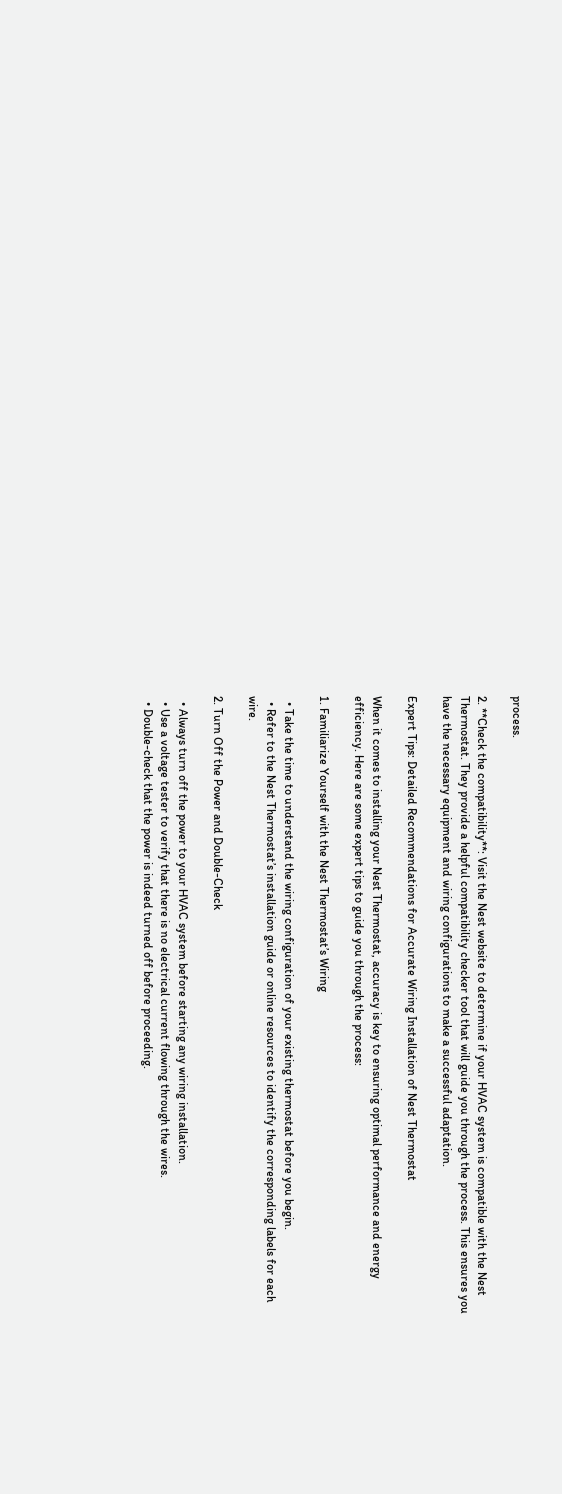process.

2. **Check the compatibility**: Visit the Nest website to determine if your HVAC system is compatible with the Nest Thermostat. They provide a helpful compatibility checker tool that will guide you through the process. This ensures you have the necessary equipment and wiring configurations to make a successful adaptation.

Expert Tips: Detailed Recommendations for Accurate Wiring Installation of Nest Thermostat

When it comes to installing your Nest Thermostat, accuracy is key to ensuring optimal performance and energy efficiency. Here are some expert tips to guide you through the process:

1. Familiarize Yourself with the Nest Thermostat’s Wiring

  • Take the time to understand the wiring configuration of your existing thermostat before you begin.
  • Refer to the Nest Thermostat’s installation guide or online resources to identify the corresponding labels for each wire.

2. Turn Off the Power and Double-Check

  • Always turn off the power to your HVAC system before starting any wiring installation.
  • Use a voltage tester to verify that there is no electrical current flowing through the wires.
  • Double-check that the power is indeed turned off before proceeding.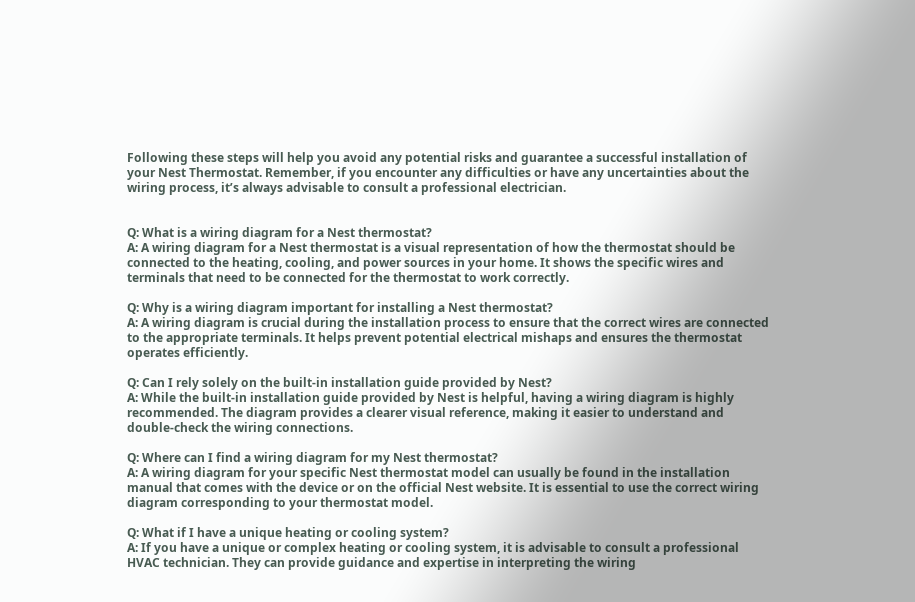Following these steps will help you avoid any potential risks and guarantee a successful installation of your Nest Thermostat. Remember, if you encounter any difficulties or have any uncertainties about the wiring process, it’s always advisable to consult a professional electrician.


Q: What is a wiring diagram for a Nest thermostat?
A: A wiring diagram for a Nest thermostat is a visual representation of how the thermostat should be connected to the heating, cooling, and power sources in your home. It shows the specific wires and terminals that need to be connected for the thermostat to work correctly.

Q: Why is a wiring diagram important for installing a Nest thermostat?
A: A wiring diagram is crucial during the installation process to ensure that the correct wires are connected to the appropriate terminals. It helps prevent potential electrical mishaps and ensures the thermostat operates efficiently.

Q: Can I rely solely on the built-in installation guide provided by Nest?
A: While the built-in installation guide provided by Nest is helpful, having a wiring diagram is highly recommended. The diagram provides a clearer visual reference, making it easier to understand and double-check the wiring connections.

Q: Where can I find a wiring diagram for my Nest thermostat?
A: A wiring diagram for your specific Nest thermostat model can usually be found in the installation manual that comes with the device or on the official Nest website. It is essential to use the correct wiring diagram corresponding to your thermostat model.

Q: What if I have a unique heating or cooling system?
A: If you have a unique or complex heating or cooling system, it is advisable to consult a professional HVAC technician. They can provide guidance and expertise in interpreting the wiring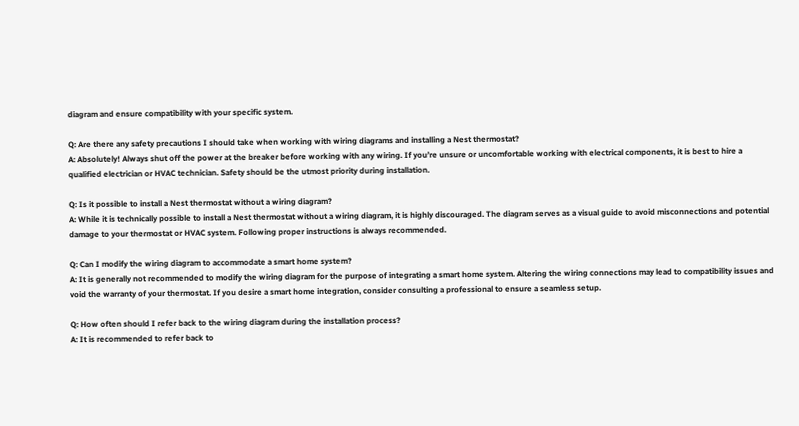diagram and ensure compatibility with your specific system.

Q: Are there any safety precautions I should take when working with wiring diagrams and installing a Nest thermostat?
A: Absolutely! Always shut off the power at the breaker before working with any wiring. If you’re unsure or uncomfortable working with electrical components, it is best to hire a qualified electrician or HVAC technician. Safety should be the utmost priority during installation.

Q: Is it possible to install a Nest thermostat without a wiring diagram?
A: While it is technically possible to install a Nest thermostat without a wiring diagram, it is highly discouraged. The diagram serves as a visual guide to avoid misconnections and potential damage to your thermostat or HVAC system. Following proper instructions is always recommended.

Q: Can I modify the wiring diagram to accommodate a smart home system?
A: It is generally not recommended to modify the wiring diagram for the purpose of integrating a smart home system. Altering the wiring connections may lead to compatibility issues and void the warranty of your thermostat. If you desire a smart home integration, consider consulting a professional to ensure a seamless setup.

Q: How often should I refer back to the wiring diagram during the installation process?
A: It is recommended to refer back to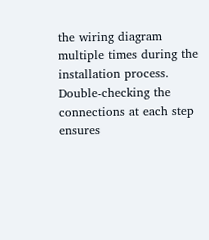the wiring diagram multiple times during the installation process. Double-checking the connections at each step ensures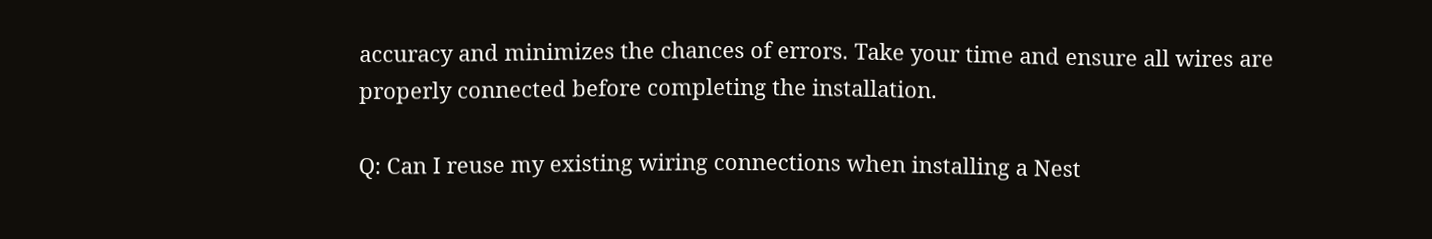accuracy and minimizes the chances of errors. Take your time and ensure all wires are properly connected before completing the installation.

Q: Can I reuse my existing wiring connections when installing a Nest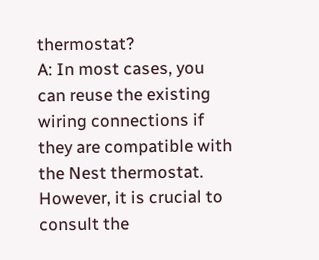thermostat?
A: In most cases, you can reuse the existing wiring connections if they are compatible with the Nest thermostat. However, it is crucial to consult the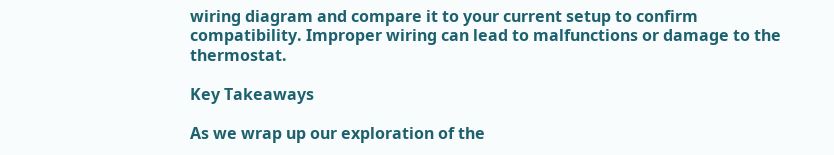wiring diagram and compare it to your current setup to confirm compatibility. Improper wiring can lead to malfunctions or damage to the thermostat.

Key Takeaways

As we wrap up our exploration of the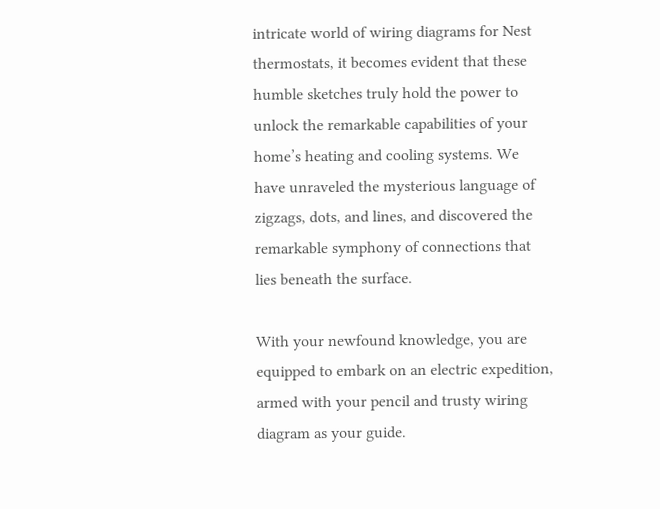intricate world of wiring diagrams for Nest thermostats, it becomes evident that these humble sketches truly hold the power to unlock the remarkable capabilities of your home’s heating and cooling systems. We have unraveled the mysterious language of zigzags, dots, and lines, and discovered the remarkable symphony of connections that lies beneath the surface.

With your newfound knowledge, you are equipped to embark on an electric expedition, armed with your pencil and trusty wiring diagram as your guide.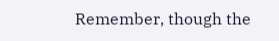Remember, though the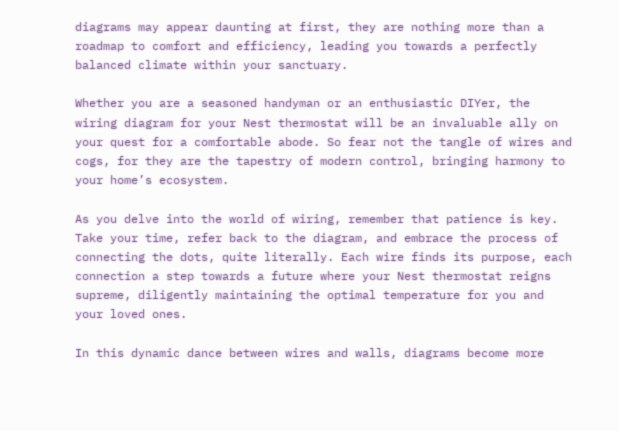diagrams may appear daunting at first, they are nothing more than a roadmap to comfort and efficiency, leading you towards a perfectly balanced climate within your sanctuary.

Whether you are a seasoned handyman or an enthusiastic DIYer, the wiring diagram for your Nest thermostat will be an invaluable ally on your quest for a comfortable abode. So fear not the tangle of wires and cogs, for they are the tapestry of modern control, bringing harmony to your home’s ecosystem.

As you delve into the world of wiring, remember that patience is key. Take your time, refer back to the diagram, and embrace the process of connecting the dots, quite literally. Each wire finds its purpose, each connection a step towards a future where your Nest thermostat reigns supreme, diligently maintaining the optimal temperature for you and your loved ones.

In this dynamic dance between wires and walls, diagrams become more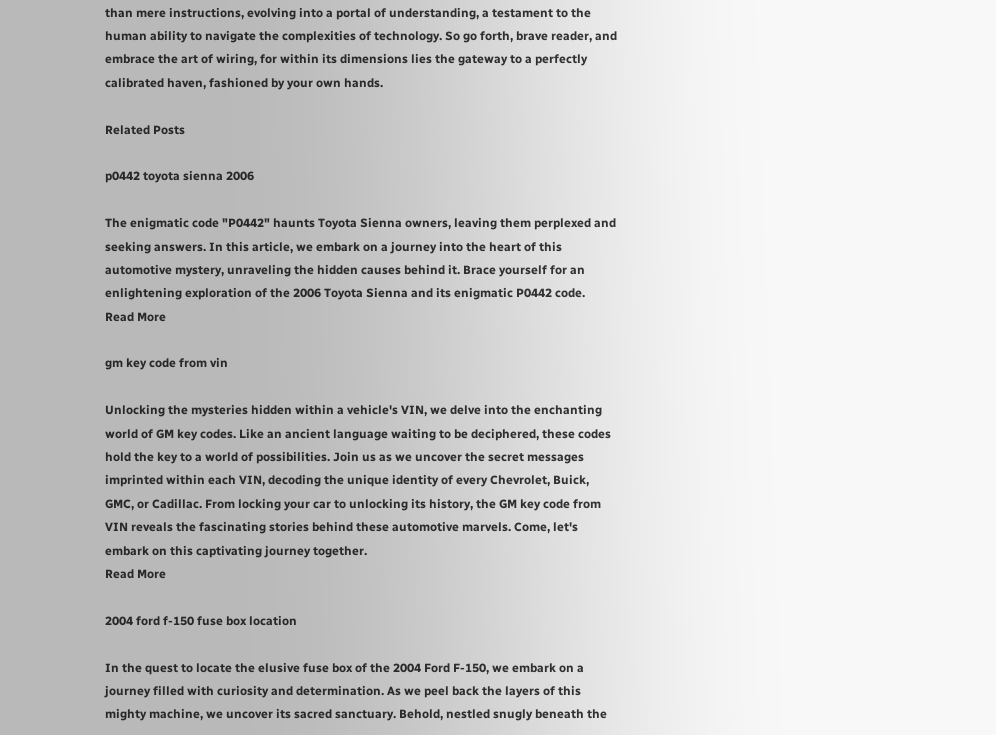than mere instructions, evolving into a portal of understanding, a testament to the human ability to navigate the complexities of technology. So go forth, brave reader, and embrace the art of wiring, for within its dimensions lies the gateway to a perfectly calibrated haven, fashioned by your own hands.

Related Posts

p0442 toyota sienna 2006

The enigmatic code "P0442" haunts Toyota Sienna owners, leaving them perplexed and seeking answers. In this article, we embark on a journey into the heart of this automotive mystery, unraveling the hidden causes behind it. Brace yourself for an enlightening exploration of the 2006 Toyota Sienna and its enigmatic P0442 code.
Read More

gm key code from vin

Unlocking the mysteries hidden within a vehicle's VIN, we delve into the enchanting world of GM key codes. Like an ancient language waiting to be deciphered, these codes hold the key to a world of possibilities. Join us as we uncover the secret messages imprinted within each VIN, decoding the unique identity of every Chevrolet, Buick, GMC, or Cadillac. From locking your car to unlocking its history, the GM key code from VIN reveals the fascinating stories behind these automotive marvels. Come, let's embark on this captivating journey together.
Read More

2004 ford f-150 fuse box location

In the quest to locate the elusive fuse box of the 2004 Ford F-150, we embark on a journey filled with curiosity and determination. As we peel back the layers of this mighty machine, we uncover its sacred sanctuary. Behold, nestled snugly beneath the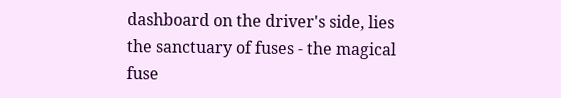dashboard on the driver's side, lies the sanctuary of fuses - the magical fuse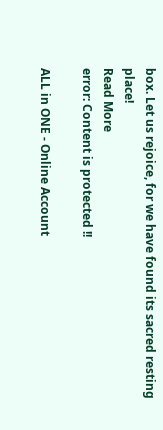box. Let us rejoice, for we have found its sacred resting place!
Read More
error: Content is protected !!

ALL in ONE - Online Account